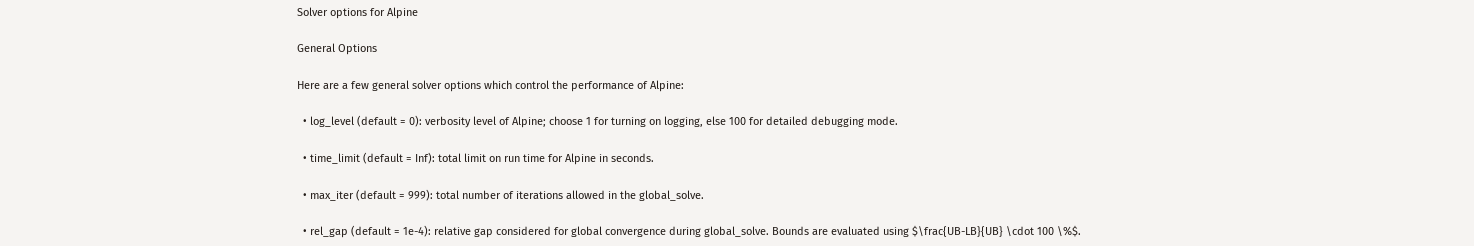Solver options for Alpine

General Options

Here are a few general solver options which control the performance of Alpine:

  • log_level (default = 0): verbosity level of Alpine; choose 1 for turning on logging, else 100 for detailed debugging mode.

  • time_limit (default = Inf): total limit on run time for Alpine in seconds.

  • max_iter (default = 999): total number of iterations allowed in the global_solve.

  • rel_gap (default = 1e-4): relative gap considered for global convergence during global_solve. Bounds are evaluated using $\frac{UB-LB}{UB} \cdot 100 \%$.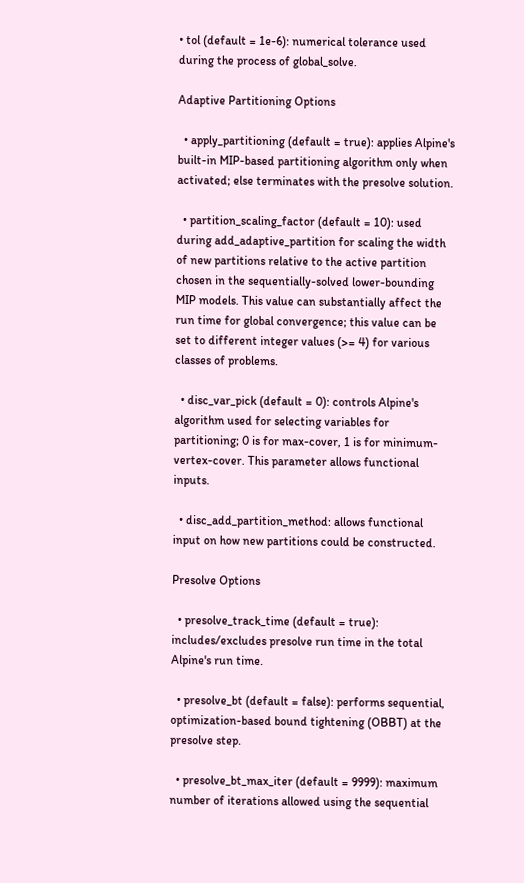• tol (default = 1e-6): numerical tolerance used during the process of global_solve.

Adaptive Partitioning Options

  • apply_partitioning (default = true): applies Alpine's built-in MIP-based partitioning algorithm only when activated; else terminates with the presolve solution.

  • partition_scaling_factor (default = 10): used during add_adaptive_partition for scaling the width of new partitions relative to the active partition chosen in the sequentially-solved lower-bounding MIP models. This value can substantially affect the run time for global convergence; this value can be set to different integer values (>= 4) for various classes of problems.

  • disc_var_pick (default = 0): controls Alpine's algorithm used for selecting variables for partitioning; 0 is for max-cover, 1 is for minimum-vertex-cover. This parameter allows functional inputs.

  • disc_add_partition_method: allows functional input on how new partitions could be constructed.

Presolve Options

  • presolve_track_time (default = true): includes/excludes presolve run time in the total Alpine's run time.

  • presolve_bt (default = false): performs sequential, optimization-based bound tightening (OBBT) at the presolve step.

  • presolve_bt_max_iter (default = 9999): maximum number of iterations allowed using the sequential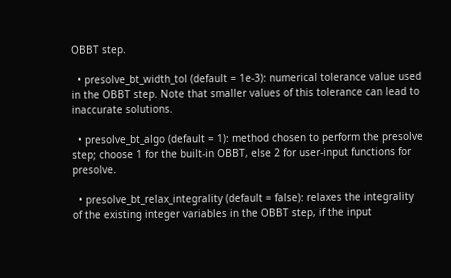OBBT step.

  • presolve_bt_width_tol (default = 1e-3): numerical tolerance value used in the OBBT step. Note that smaller values of this tolerance can lead to inaccurate solutions.

  • presolve_bt_algo (default = 1): method chosen to perform the presolve step; choose 1 for the built-in OBBT, else 2 for user-input functions for presolve.

  • presolve_bt_relax_integrality (default = false): relaxes the integrality of the existing integer variables in the OBBT step, if the input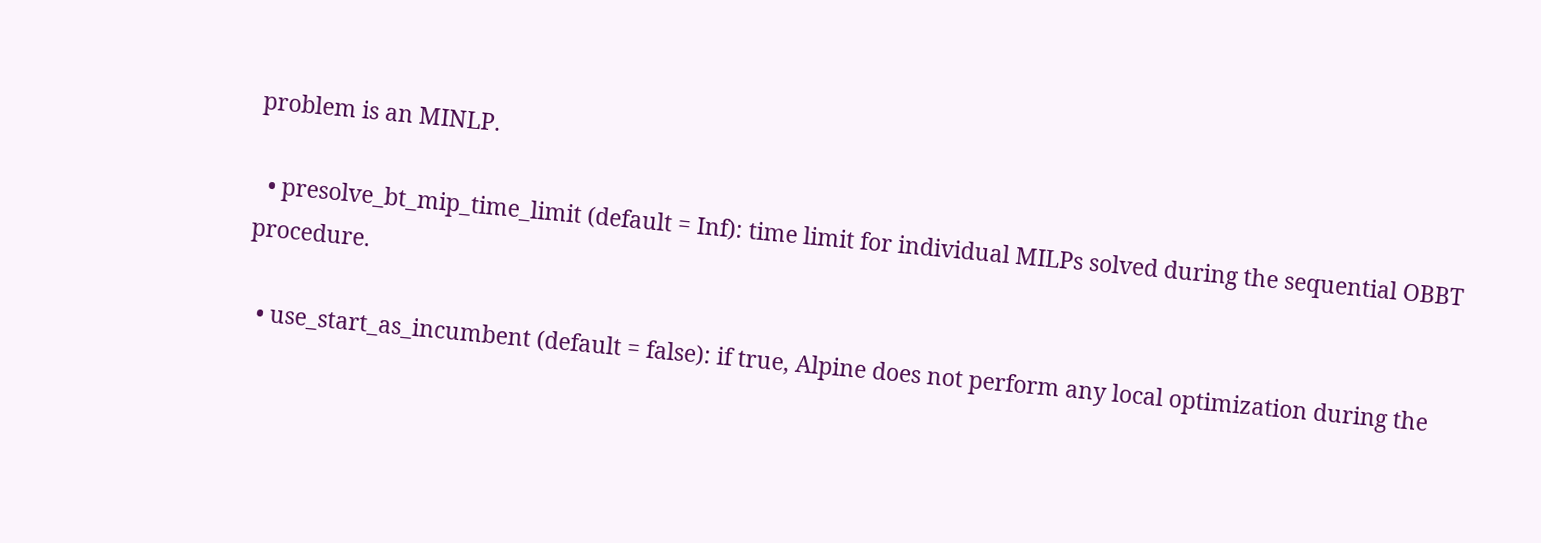problem is an MINLP.

  • presolve_bt_mip_time_limit (default = Inf): time limit for individual MILPs solved during the sequential OBBT procedure.

  • use_start_as_incumbent (default = false): if true, Alpine does not perform any local optimization during the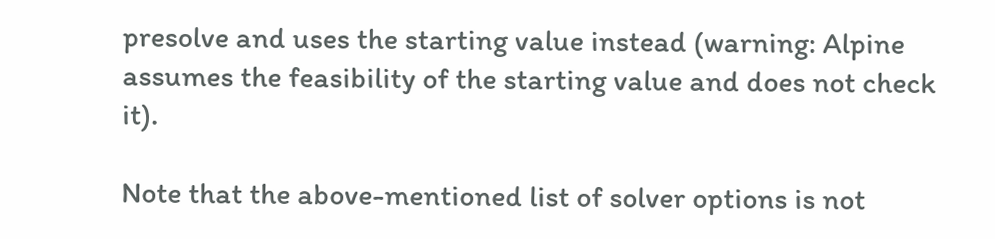presolve and uses the starting value instead (warning: Alpine assumes the feasibility of the starting value and does not check it).

Note that the above-mentioned list of solver options is not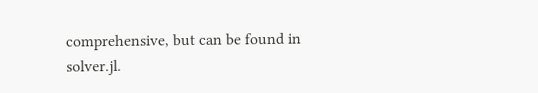comprehensive, but can be found in solver.jl.